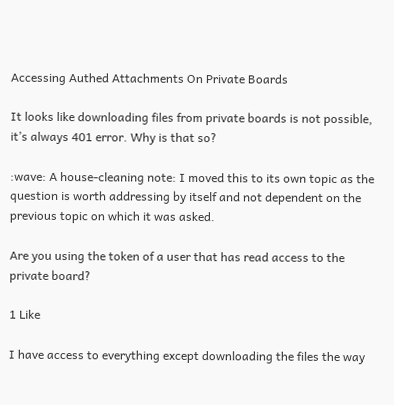Accessing Authed Attachments On Private Boards

It looks like downloading files from private boards is not possible, it’s always 401 error. Why is that so?

:wave: A house-cleaning note: I moved this to its own topic as the question is worth addressing by itself and not dependent on the previous topic on which it was asked.

Are you using the token of a user that has read access to the private board?

1 Like

I have access to everything except downloading the files the way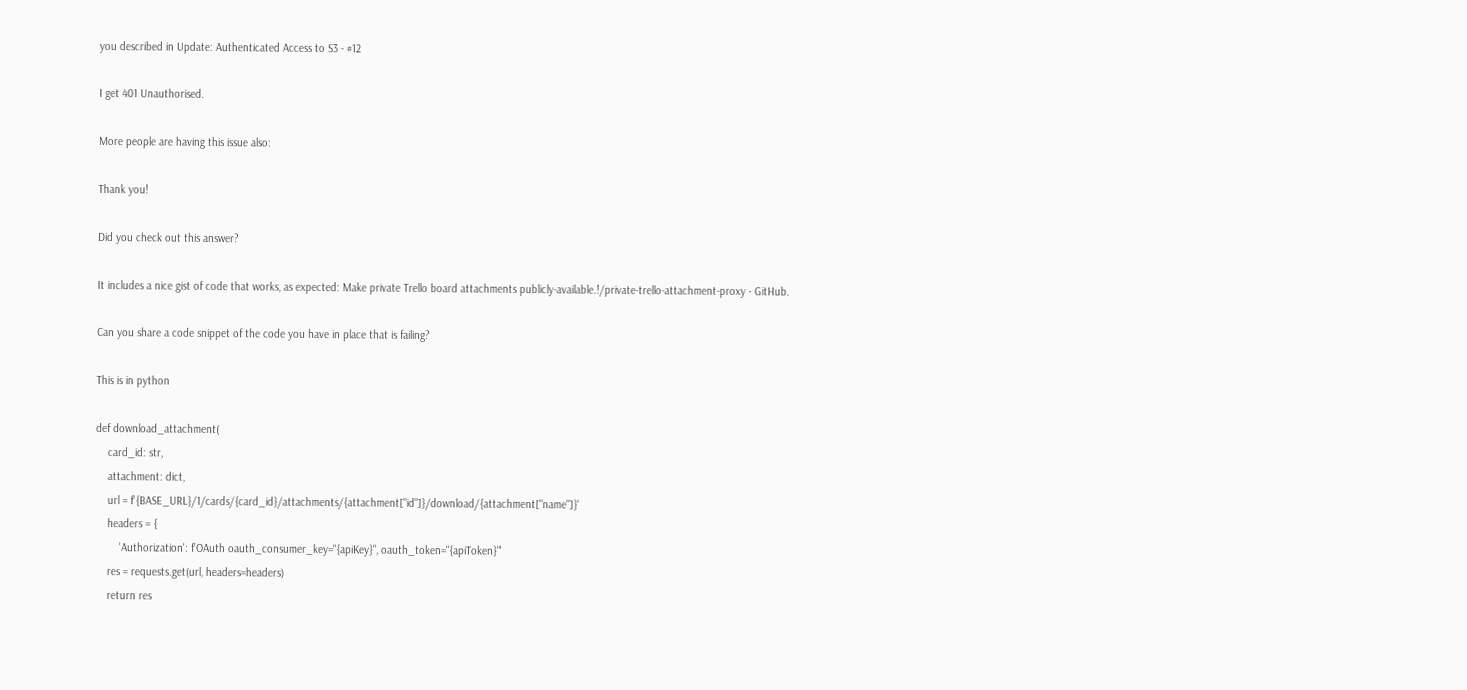you described in Update: Authenticated Access to S3 - #12

I get 401 Unauthorised.

More people are having this issue also:

Thank you!

Did you check out this answer?

It includes a nice gist of code that works, as expected: Make private Trello board attachments publicly-available.!/private-trello-attachment-proxy · GitHub.

Can you share a code snippet of the code you have in place that is failing?

This is in python

def download_attachment(
    card_id: str,
    attachment: dict,
    url = f'{BASE_URL}/1/cards/{card_id}/attachments/{attachment["id"]}/download/{attachment["name"]}'
    headers = {
        'Authorization': f'OAuth oauth_consumer_key="{apiKey}", oauth_token="{apiToken}"'
    res = requests.get(url, headers=headers)
    return res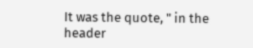It was the quote, " in the header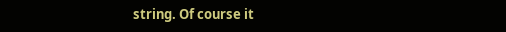string. Of course it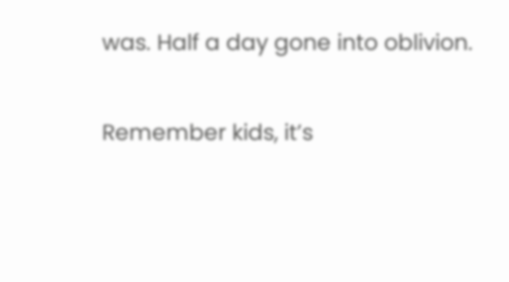was. Half a day gone into oblivion.

Remember kids, it’s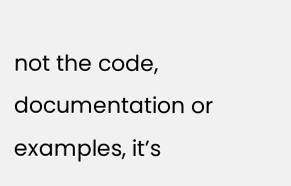not the code, documentation or examples, it’s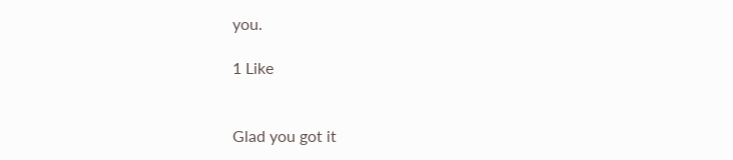you.

1 Like


Glad you got it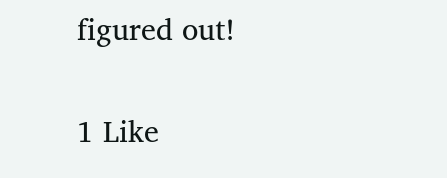figured out!

1 Like